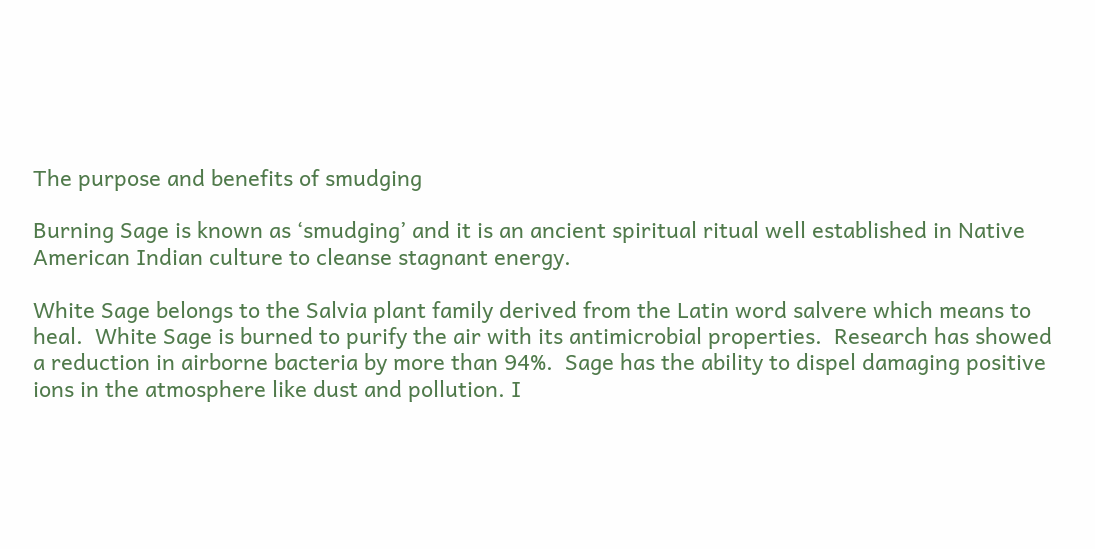The purpose and benefits of smudging

Burning Sage is known as ‘smudging’ and it is an ancient spiritual ritual well established in Native American Indian culture to cleanse stagnant energy.

White Sage belongs to the Salvia plant family derived from the Latin word salvere which means to heal.  White Sage is burned to purify the air with its antimicrobial properties.  Research has showed a reduction in airborne bacteria by more than 94%.  Sage has the ability to dispel damaging positive ions in the atmosphere like dust and pollution. I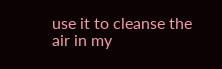use it to cleanse the air in my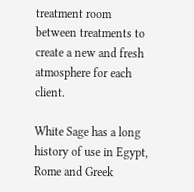treatment room between treatments to create a new and fresh atmosphere for each client.

White Sage has a long history of use in Egypt, Rome and Greek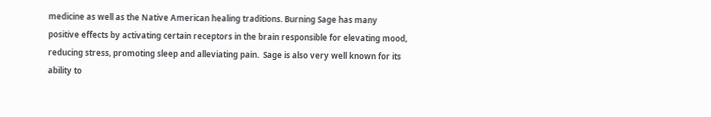medicine as well as the Native American healing traditions. Burning Sage has many positive effects by activating certain receptors in the brain responsible for elevating mood, reducing stress, promoting sleep and alleviating pain.  Sage is also very well known for its ability to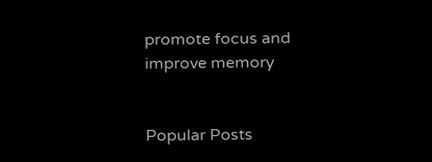promote focus and improve memory


Popular Posts